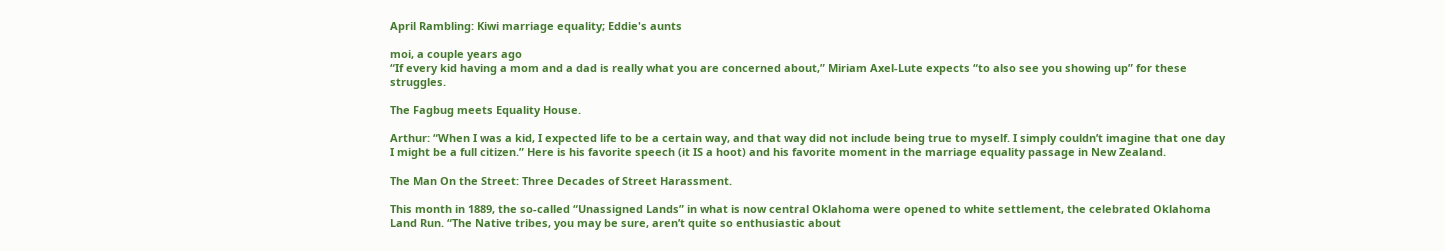April Rambling: Kiwi marriage equality; Eddie's aunts

moi, a couple years ago
“If every kid having a mom and a dad is really what you are concerned about,” Miriam Axel-Lute expects “to also see you showing up” for these struggles.

The Fagbug meets Equality House.

Arthur: “When I was a kid, I expected life to be a certain way, and that way did not include being true to myself. I simply couldn’t imagine that one day I might be a full citizen.” Here is his favorite speech (it IS a hoot) and his favorite moment in the marriage equality passage in New Zealand.

The Man On the Street: Three Decades of Street Harassment.

This month in 1889, the so-called “Unassigned Lands” in what is now central Oklahoma were opened to white settlement, the celebrated Oklahoma Land Run. “The Native tribes, you may be sure, aren’t quite so enthusiastic about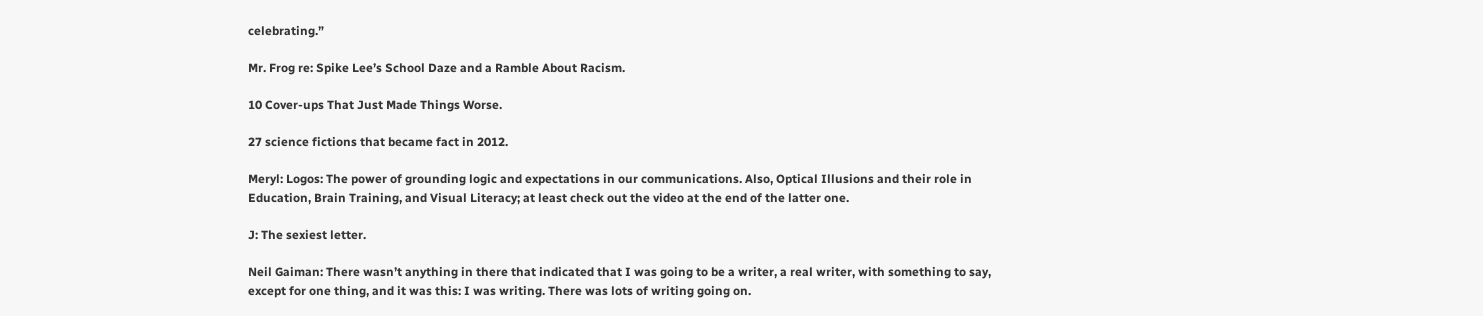celebrating.”

Mr. Frog re: Spike Lee’s School Daze and a Ramble About Racism.

10 Cover-ups That Just Made Things Worse.

27 science fictions that became fact in 2012.

Meryl: Logos: The power of grounding logic and expectations in our communications. Also, Optical Illusions and their role in Education, Brain Training, and Visual Literacy; at least check out the video at the end of the latter one.

J: The sexiest letter.

Neil Gaiman: There wasn’t anything in there that indicated that I was going to be a writer, a real writer, with something to say, except for one thing, and it was this: I was writing. There was lots of writing going on.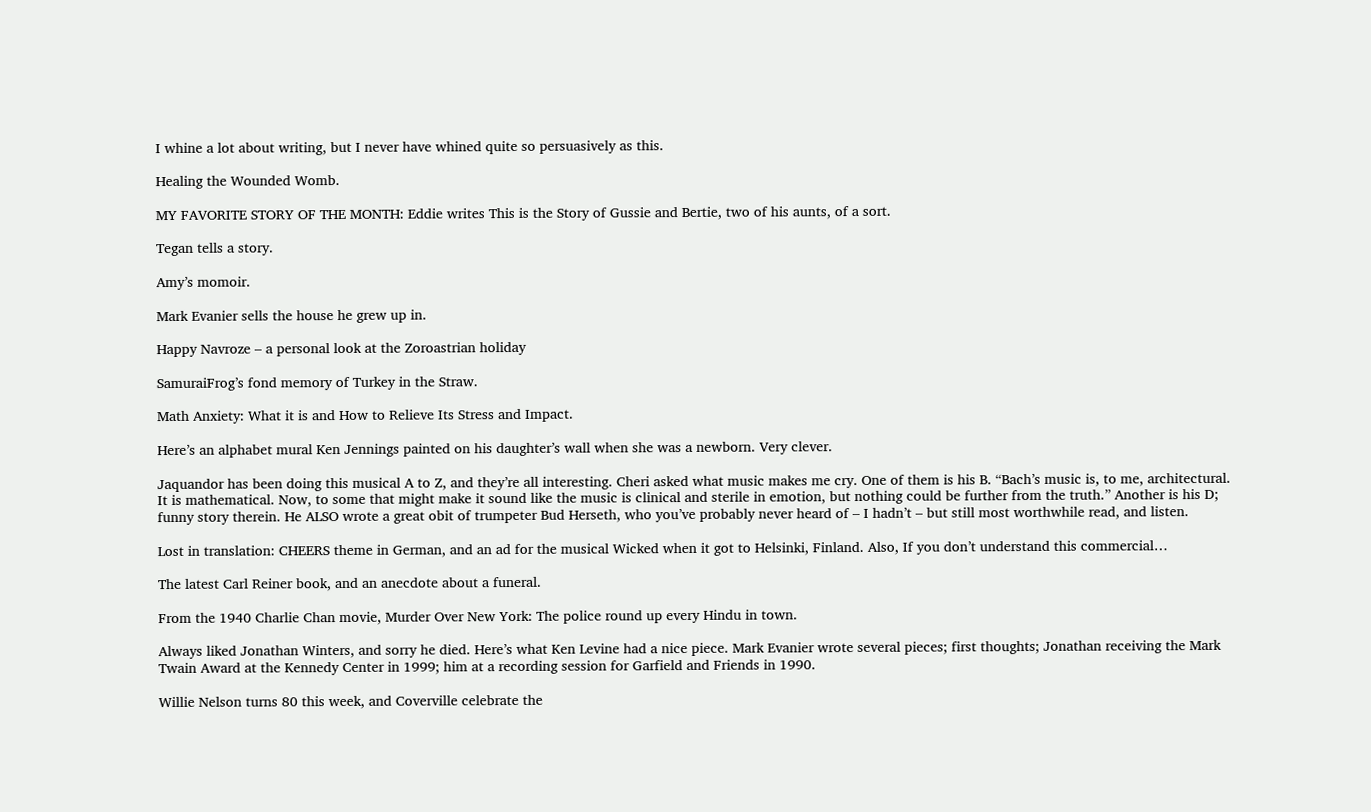I whine a lot about writing, but I never have whined quite so persuasively as this.

Healing the Wounded Womb.

MY FAVORITE STORY OF THE MONTH: Eddie writes This is the Story of Gussie and Bertie, two of his aunts, of a sort.

Tegan tells a story.

Amy’s momoir.

Mark Evanier sells the house he grew up in.

Happy Navroze – a personal look at the Zoroastrian holiday

SamuraiFrog’s fond memory of Turkey in the Straw.

Math Anxiety: What it is and How to Relieve Its Stress and Impact.

Here’s an alphabet mural Ken Jennings painted on his daughter’s wall when she was a newborn. Very clever.

Jaquandor has been doing this musical A to Z, and they’re all interesting. Cheri asked what music makes me cry. One of them is his B. “Bach’s music is, to me, architectural. It is mathematical. Now, to some that might make it sound like the music is clinical and sterile in emotion, but nothing could be further from the truth.” Another is his D; funny story therein. He ALSO wrote a great obit of trumpeter Bud Herseth, who you’ve probably never heard of – I hadn’t – but still most worthwhile read, and listen.

Lost in translation: CHEERS theme in German, and an ad for the musical Wicked when it got to Helsinki, Finland. Also, If you don’t understand this commercial…

The latest Carl Reiner book, and an anecdote about a funeral.

From the 1940 Charlie Chan movie, Murder Over New York: The police round up every Hindu in town.

Always liked Jonathan Winters, and sorry he died. Here’s what Ken Levine had a nice piece. Mark Evanier wrote several pieces; first thoughts; Jonathan receiving the Mark Twain Award at the Kennedy Center in 1999; him at a recording session for Garfield and Friends in 1990.

Willie Nelson turns 80 this week, and Coverville celebrate the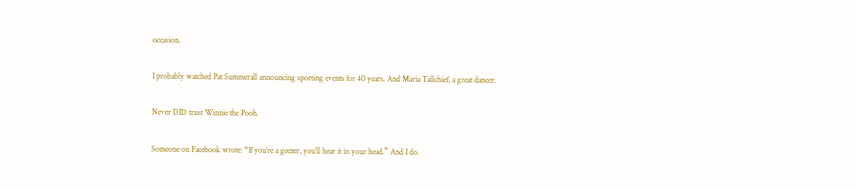occasion.

I probably watched Pat Summerall announcing sporting events for 40 years. And Maria Tallchief, a great dancer.

Never DID trust Winnie the Pooh.

Someone on Facebook wrote: “If you’re a geezer, you’ll hear it in your head.” And I do.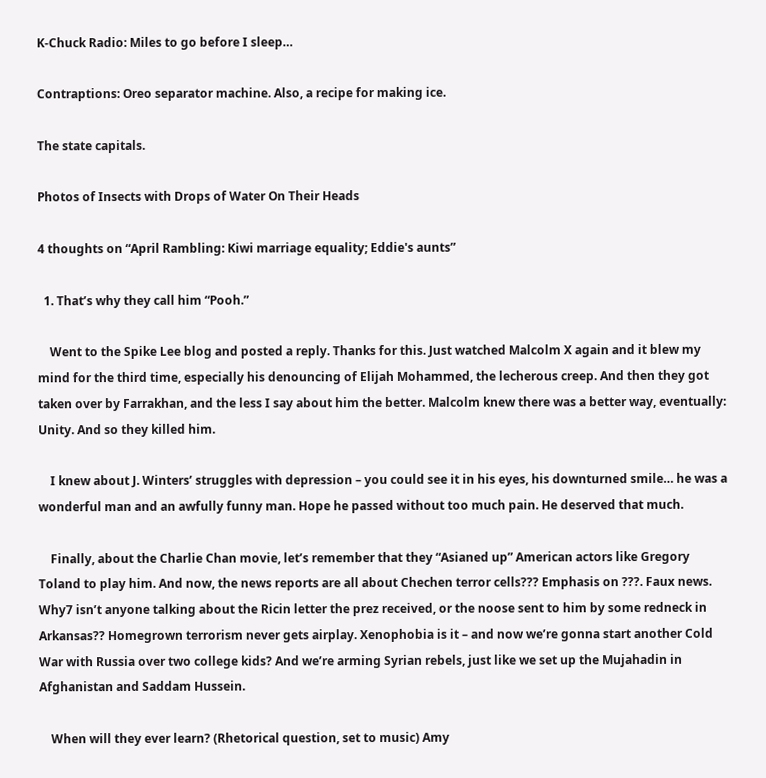K-Chuck Radio: Miles to go before I sleep…

Contraptions: Oreo separator machine. Also, a recipe for making ice.

The state capitals.

Photos of Insects with Drops of Water On Their Heads

4 thoughts on “April Rambling: Kiwi marriage equality; Eddie's aunts”

  1. That’s why they call him “Pooh.”

    Went to the Spike Lee blog and posted a reply. Thanks for this. Just watched Malcolm X again and it blew my mind for the third time, especially his denouncing of Elijah Mohammed, the lecherous creep. And then they got taken over by Farrakhan, and the less I say about him the better. Malcolm knew there was a better way, eventually: Unity. And so they killed him.

    I knew about J. Winters’ struggles with depression – you could see it in his eyes, his downturned smile… he was a wonderful man and an awfully funny man. Hope he passed without too much pain. He deserved that much.

    Finally, about the Charlie Chan movie, let’s remember that they “Asianed up” American actors like Gregory Toland to play him. And now, the news reports are all about Chechen terror cells??? Emphasis on ???. Faux news. Why7 isn’t anyone talking about the Ricin letter the prez received, or the noose sent to him by some redneck in Arkansas?? Homegrown terrorism never gets airplay. Xenophobia is it – and now we’re gonna start another Cold War with Russia over two college kids? And we’re arming Syrian rebels, just like we set up the Mujahadin in Afghanistan and Saddam Hussein.

    When will they ever learn? (Rhetorical question, set to music) Amy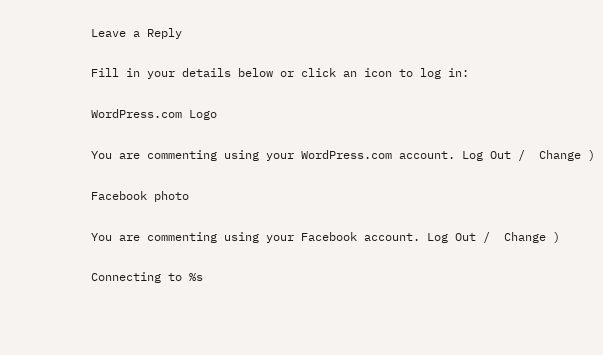Leave a Reply

Fill in your details below or click an icon to log in:

WordPress.com Logo

You are commenting using your WordPress.com account. Log Out /  Change )

Facebook photo

You are commenting using your Facebook account. Log Out /  Change )

Connecting to %s